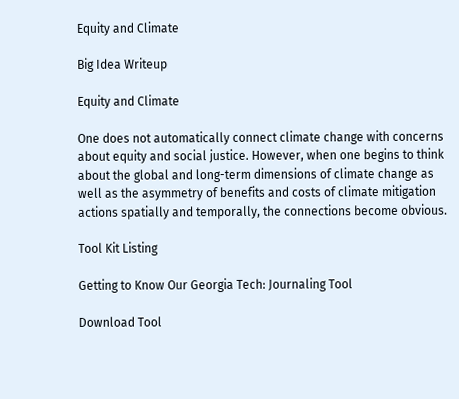Equity and Climate

Big Idea Writeup

Equity and Climate

One does not automatically connect climate change with concerns about equity and social justice. However, when one begins to think about the global and long-term dimensions of climate change as well as the asymmetry of benefits and costs of climate mitigation actions spatially and temporally, the connections become obvious.

Tool Kit Listing

Getting to Know Our Georgia Tech: Journaling Tool

Download Tool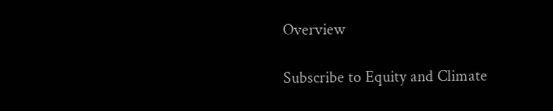Overview

Subscribe to Equity and Climate